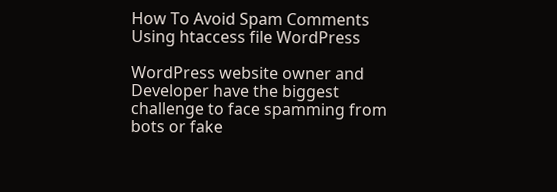How To Avoid Spam Comments Using htaccess file WordPress

WordPress website owner and Developer have the biggest challenge to face spamming from bots or fake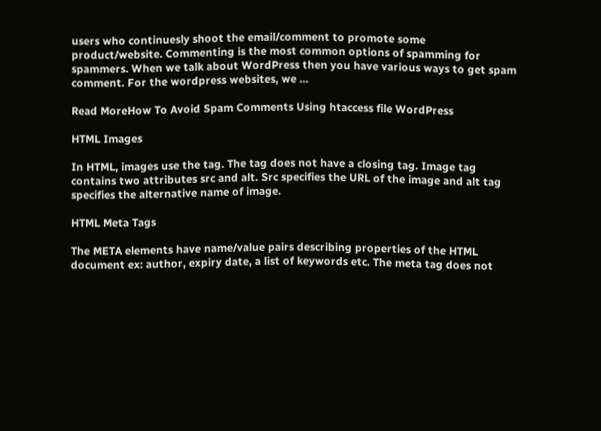users who continuesly shoot the email/comment to promote some product/website. Commenting is the most common options of spamming for spammers. When we talk about WordPress then you have various ways to get spam comment. For the wordpress websites, we …

Read MoreHow To Avoid Spam Comments Using htaccess file WordPress

HTML Images

In HTML, images use the tag. The tag does not have a closing tag. Image tag contains two attributes src and alt. Src specifies the URL of the image and alt tag specifies the alternative name of image.

HTML Meta Tags

The META elements have name/value pairs describing properties of the HTML document ex: author, expiry date, a list of keywords etc. The meta tag does not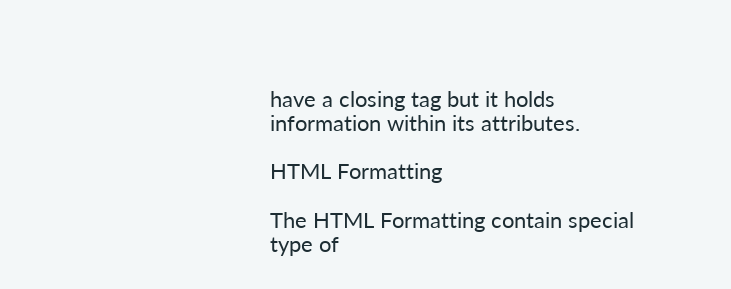have a closing tag but it holds information within its attributes.

HTML Formatting

The HTML Formatting contain special type of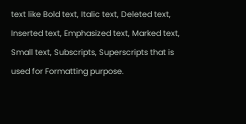text like Bold text, Italic text, Deleted text, Inserted text, Emphasized text, Marked text, Small text, Subscripts, Superscripts that is used for Formatting purpose.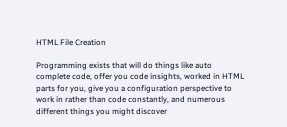HTML File Creation

Programming exists that will do things like auto complete code, offer you code insights, worked in HTML parts for you, give you a configuration perspective to work in rather than code constantly, and numerous different things you might discover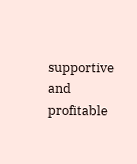supportive and profitable